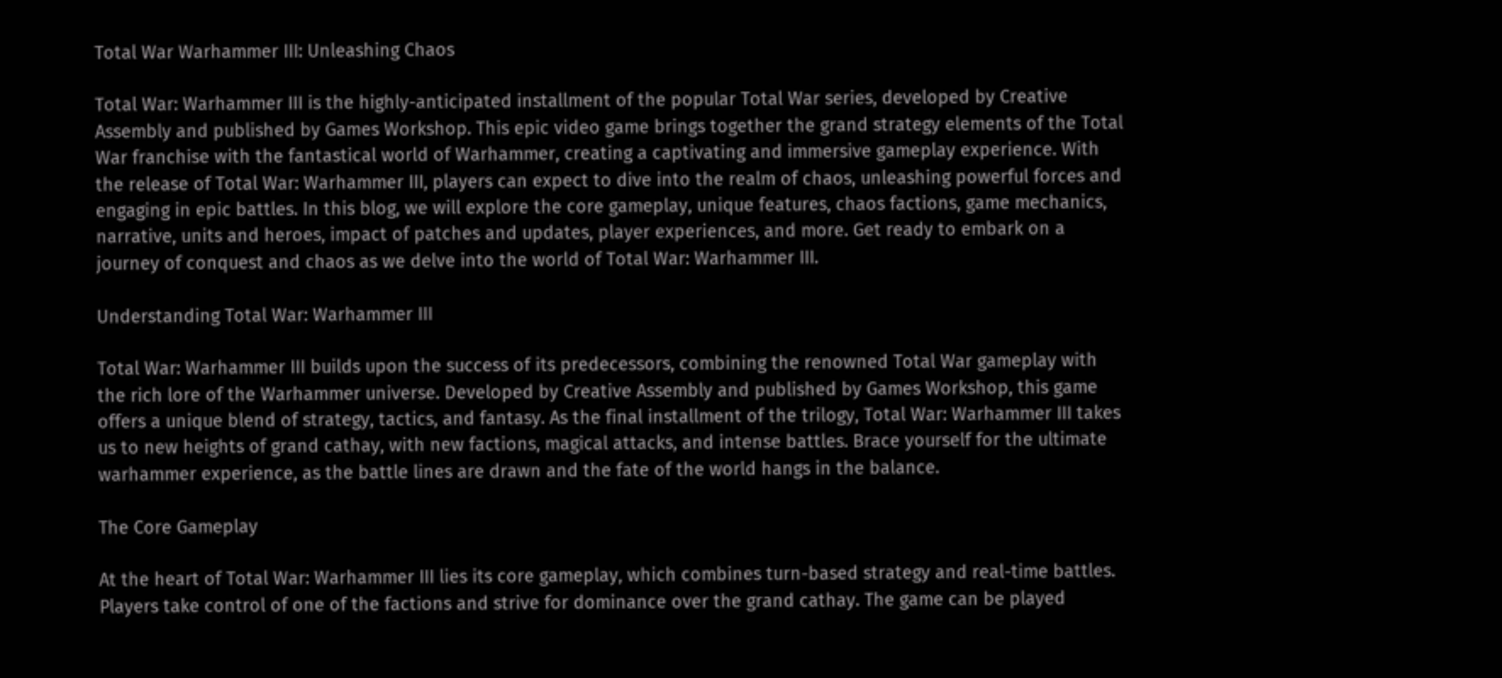Total War Warhammer III: Unleashing Chaos

Total War: Warhammer III is the highly-anticipated installment of the popular Total War series, developed by Creative Assembly and published by Games Workshop. This epic video game brings together the grand strategy elements of the Total War franchise with the fantastical world of Warhammer, creating a captivating and immersive gameplay experience. With the release of Total War: Warhammer III, players can expect to dive into the realm of chaos, unleashing powerful forces and engaging in epic battles. In this blog, we will explore the core gameplay, unique features, chaos factions, game mechanics, narrative, units and heroes, impact of patches and updates, player experiences, and more. Get ready to embark on a journey of conquest and chaos as we delve into the world of Total War: Warhammer III.

Understanding Total War: Warhammer III

Total War: Warhammer III builds upon the success of its predecessors, combining the renowned Total War gameplay with the rich lore of the Warhammer universe. Developed by Creative Assembly and published by Games Workshop, this game offers a unique blend of strategy, tactics, and fantasy. As the final installment of the trilogy, Total War: Warhammer III takes us to new heights of grand cathay, with new factions, magical attacks, and intense battles. Brace yourself for the ultimate warhammer experience, as the battle lines are drawn and the fate of the world hangs in the balance.

The Core Gameplay

At the heart of Total War: Warhammer III lies its core gameplay, which combines turn-based strategy and real-time battles. Players take control of one of the factions and strive for dominance over the grand cathay. The game can be played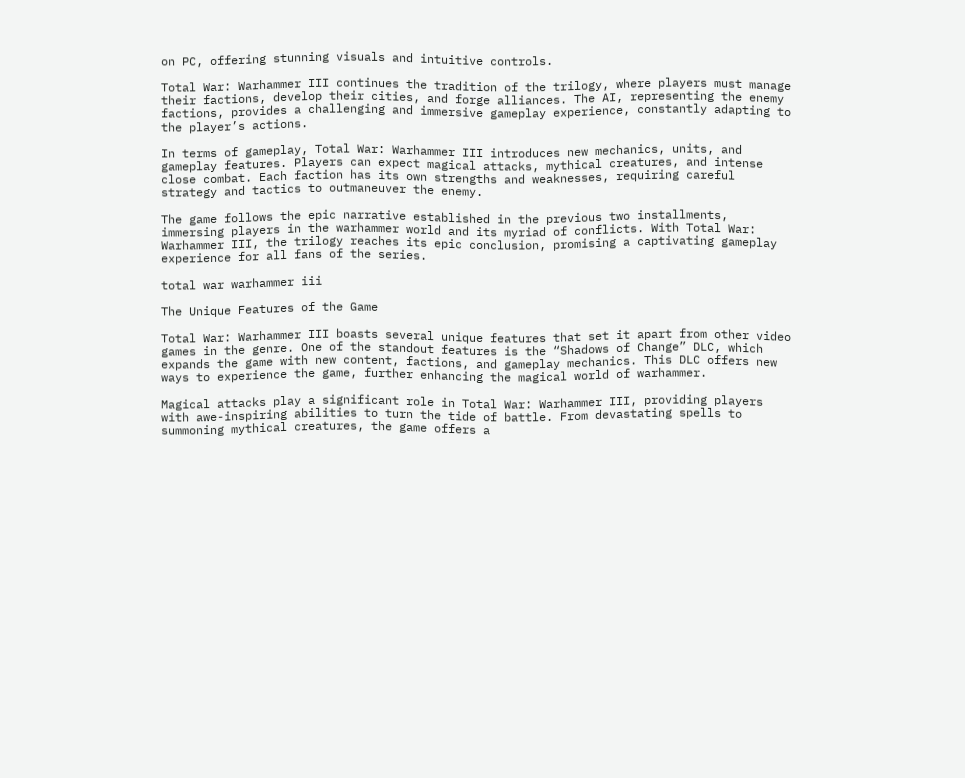on PC, offering stunning visuals and intuitive controls.

Total War: Warhammer III continues the tradition of the trilogy, where players must manage their factions, develop their cities, and forge alliances. The AI, representing the enemy factions, provides a challenging and immersive gameplay experience, constantly adapting to the player’s actions.

In terms of gameplay, Total War: Warhammer III introduces new mechanics, units, and gameplay features. Players can expect magical attacks, mythical creatures, and intense close combat. Each faction has its own strengths and weaknesses, requiring careful strategy and tactics to outmaneuver the enemy.

The game follows the epic narrative established in the previous two installments, immersing players in the warhammer world and its myriad of conflicts. With Total War: Warhammer III, the trilogy reaches its epic conclusion, promising a captivating gameplay experience for all fans of the series.

total war warhammer iii

The Unique Features of the Game

Total War: Warhammer III boasts several unique features that set it apart from other video games in the genre. One of the standout features is the “Shadows of Change” DLC, which expands the game with new content, factions, and gameplay mechanics. This DLC offers new ways to experience the game, further enhancing the magical world of warhammer.

Magical attacks play a significant role in Total War: Warhammer III, providing players with awe-inspiring abilities to turn the tide of battle. From devastating spells to summoning mythical creatures, the game offers a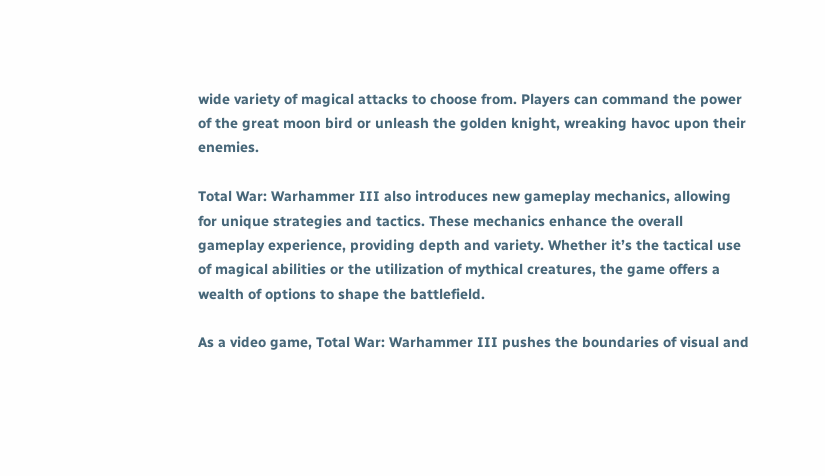wide variety of magical attacks to choose from. Players can command the power of the great moon bird or unleash the golden knight, wreaking havoc upon their enemies.

Total War: Warhammer III also introduces new gameplay mechanics, allowing for unique strategies and tactics. These mechanics enhance the overall gameplay experience, providing depth and variety. Whether it’s the tactical use of magical abilities or the utilization of mythical creatures, the game offers a wealth of options to shape the battlefield.

As a video game, Total War: Warhammer III pushes the boundaries of visual and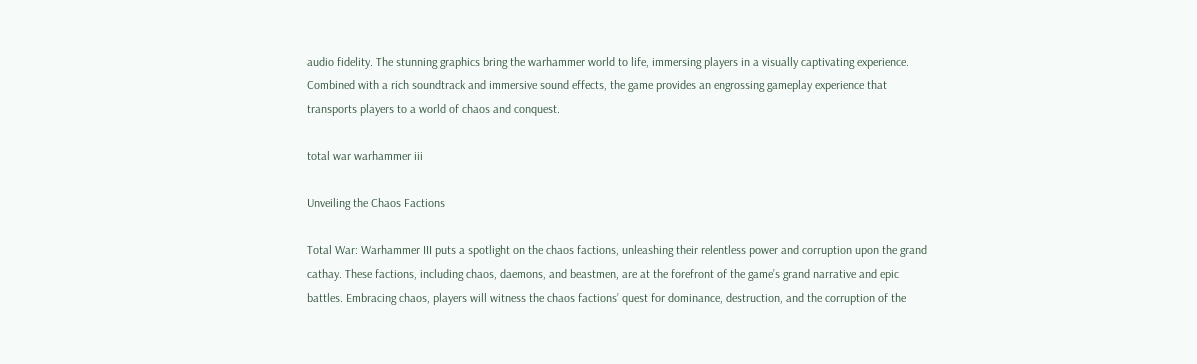audio fidelity. The stunning graphics bring the warhammer world to life, immersing players in a visually captivating experience. Combined with a rich soundtrack and immersive sound effects, the game provides an engrossing gameplay experience that transports players to a world of chaos and conquest.

total war warhammer iii

Unveiling the Chaos Factions

Total War: Warhammer III puts a spotlight on the chaos factions, unleashing their relentless power and corruption upon the grand cathay. These factions, including chaos, daemons, and beastmen, are at the forefront of the game’s grand narrative and epic battles. Embracing chaos, players will witness the chaos factions’ quest for dominance, destruction, and the corruption of the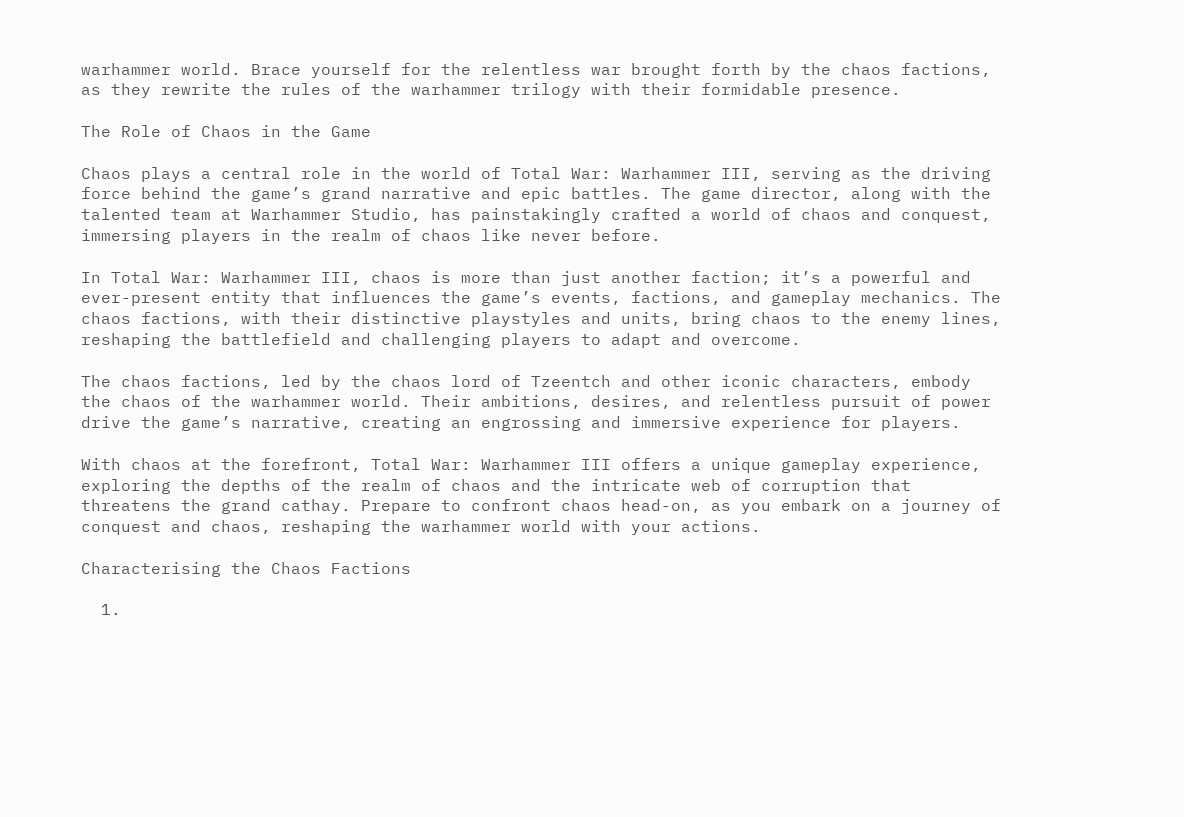warhammer world. Brace yourself for the relentless war brought forth by the chaos factions, as they rewrite the rules of the warhammer trilogy with their formidable presence.

The Role of Chaos in the Game

Chaos plays a central role in the world of Total War: Warhammer III, serving as the driving force behind the game’s grand narrative and epic battles. The game director, along with the talented team at Warhammer Studio, has painstakingly crafted a world of chaos and conquest, immersing players in the realm of chaos like never before.

In Total War: Warhammer III, chaos is more than just another faction; it’s a powerful and ever-present entity that influences the game’s events, factions, and gameplay mechanics. The chaos factions, with their distinctive playstyles and units, bring chaos to the enemy lines, reshaping the battlefield and challenging players to adapt and overcome.

The chaos factions, led by the chaos lord of Tzeentch and other iconic characters, embody the chaos of the warhammer world. Their ambitions, desires, and relentless pursuit of power drive the game’s narrative, creating an engrossing and immersive experience for players.

With chaos at the forefront, Total War: Warhammer III offers a unique gameplay experience, exploring the depths of the realm of chaos and the intricate web of corruption that threatens the grand cathay. Prepare to confront chaos head-on, as you embark on a journey of conquest and chaos, reshaping the warhammer world with your actions.

Characterising the Chaos Factions

  1.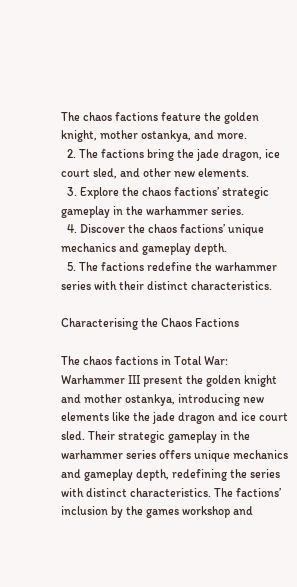The chaos factions feature the golden knight, mother ostankya, and more.
  2. The factions bring the jade dragon, ice court sled, and other new elements.
  3. Explore the chaos factions’ strategic gameplay in the warhammer series.
  4. Discover the chaos factions’ unique mechanics and gameplay depth.
  5. The factions redefine the warhammer series with their distinct characteristics.

Characterising the Chaos Factions

The chaos factions in Total War: Warhammer III present the golden knight and mother ostankya, introducing new elements like the jade dragon and ice court sled. Their strategic gameplay in the warhammer series offers unique mechanics and gameplay depth, redefining the series with distinct characteristics. The factions’ inclusion by the games workshop and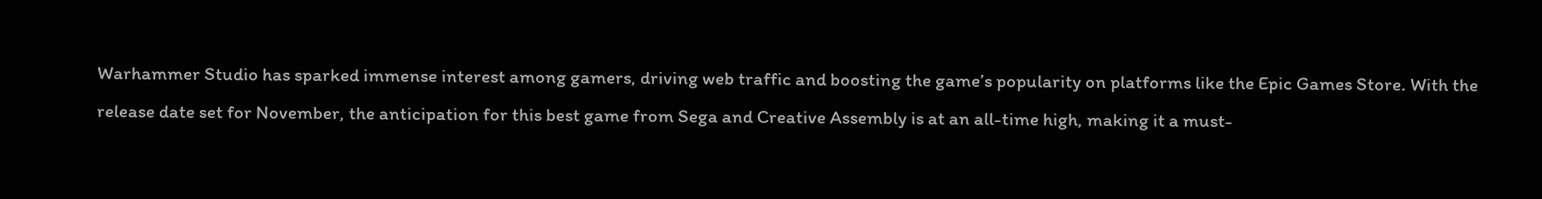Warhammer Studio has sparked immense interest among gamers, driving web traffic and boosting the game’s popularity on platforms like the Epic Games Store. With the release date set for November, the anticipation for this best game from Sega and Creative Assembly is at an all-time high, making it a must-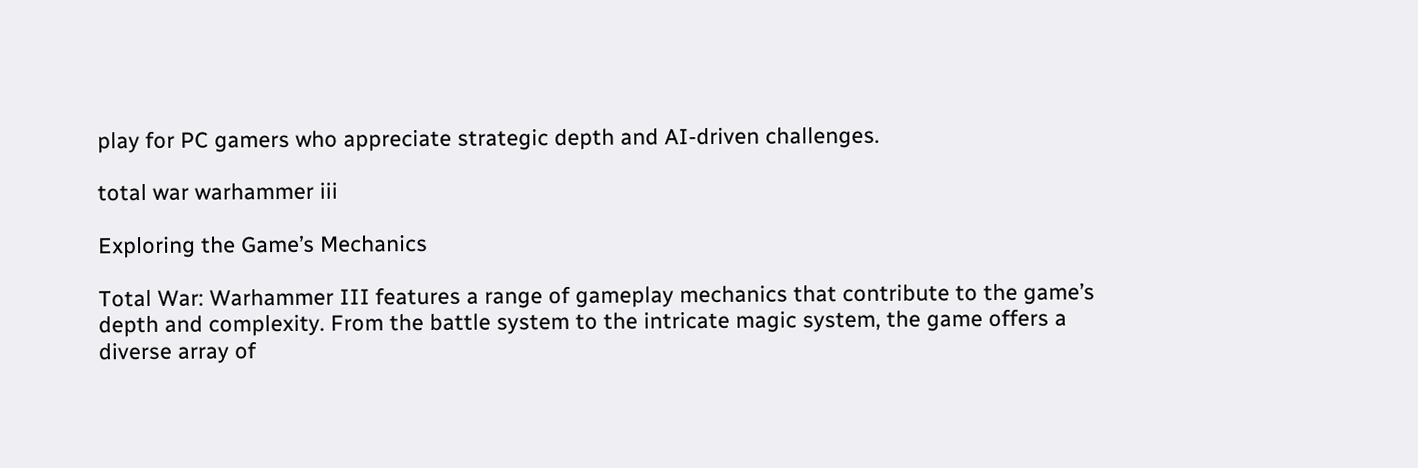play for PC gamers who appreciate strategic depth and AI-driven challenges.

total war warhammer iii

Exploring the Game’s Mechanics

Total War: Warhammer III features a range of gameplay mechanics that contribute to the game’s depth and complexity. From the battle system to the intricate magic system, the game offers a diverse array of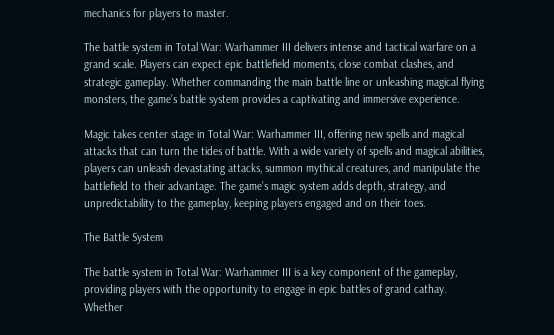mechanics for players to master.

The battle system in Total War: Warhammer III delivers intense and tactical warfare on a grand scale. Players can expect epic battlefield moments, close combat clashes, and strategic gameplay. Whether commanding the main battle line or unleashing magical flying monsters, the game’s battle system provides a captivating and immersive experience.

Magic takes center stage in Total War: Warhammer III, offering new spells and magical attacks that can turn the tides of battle. With a wide variety of spells and magical abilities, players can unleash devastating attacks, summon mythical creatures, and manipulate the battlefield to their advantage. The game’s magic system adds depth, strategy, and unpredictability to the gameplay, keeping players engaged and on their toes.

The Battle System

The battle system in Total War: Warhammer III is a key component of the gameplay, providing players with the opportunity to engage in epic battles of grand cathay. Whether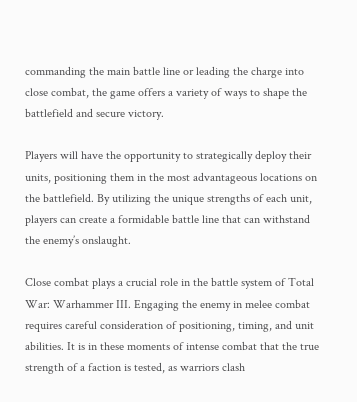commanding the main battle line or leading the charge into close combat, the game offers a variety of ways to shape the battlefield and secure victory.

Players will have the opportunity to strategically deploy their units, positioning them in the most advantageous locations on the battlefield. By utilizing the unique strengths of each unit, players can create a formidable battle line that can withstand the enemy’s onslaught.

Close combat plays a crucial role in the battle system of Total War: Warhammer III. Engaging the enemy in melee combat requires careful consideration of positioning, timing, and unit abilities. It is in these moments of intense combat that the true strength of a faction is tested, as warriors clash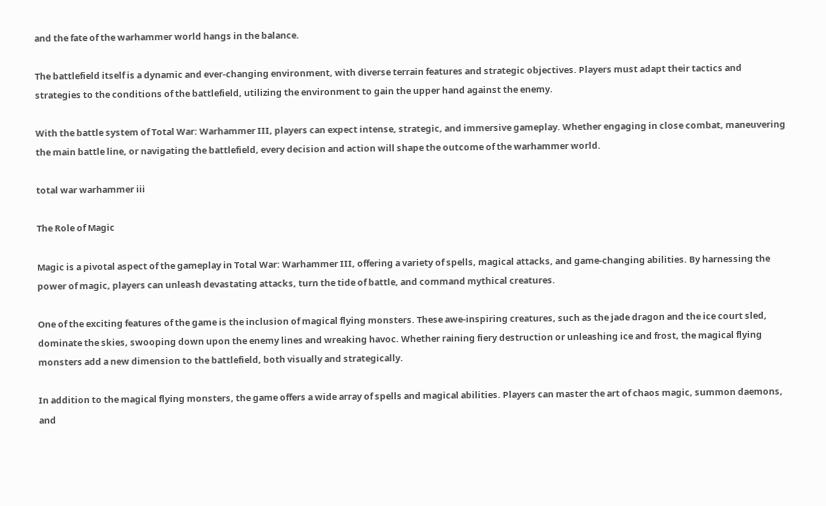and the fate of the warhammer world hangs in the balance.

The battlefield itself is a dynamic and ever-changing environment, with diverse terrain features and strategic objectives. Players must adapt their tactics and strategies to the conditions of the battlefield, utilizing the environment to gain the upper hand against the enemy.

With the battle system of Total War: Warhammer III, players can expect intense, strategic, and immersive gameplay. Whether engaging in close combat, maneuvering the main battle line, or navigating the battlefield, every decision and action will shape the outcome of the warhammer world.

total war warhammer iii

The Role of Magic

Magic is a pivotal aspect of the gameplay in Total War: Warhammer III, offering a variety of spells, magical attacks, and game-changing abilities. By harnessing the power of magic, players can unleash devastating attacks, turn the tide of battle, and command mythical creatures.

One of the exciting features of the game is the inclusion of magical flying monsters. These awe-inspiring creatures, such as the jade dragon and the ice court sled, dominate the skies, swooping down upon the enemy lines and wreaking havoc. Whether raining fiery destruction or unleashing ice and frost, the magical flying monsters add a new dimension to the battlefield, both visually and strategically.

In addition to the magical flying monsters, the game offers a wide array of spells and magical abilities. Players can master the art of chaos magic, summon daemons, and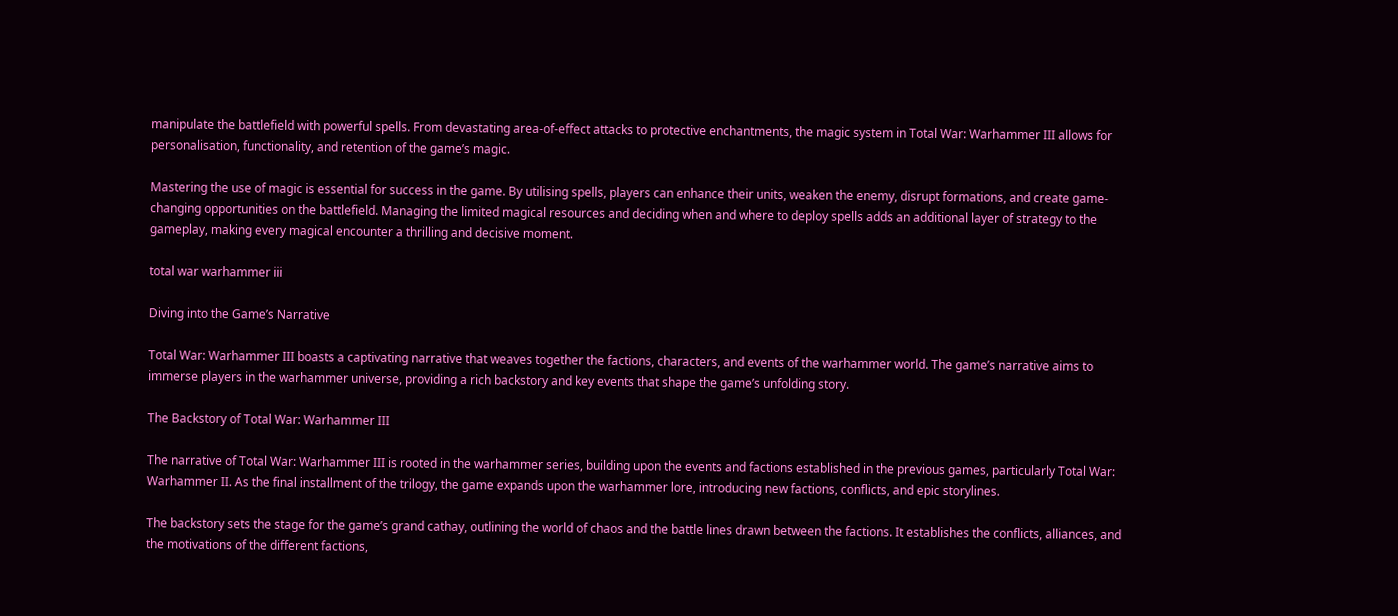manipulate the battlefield with powerful spells. From devastating area-of-effect attacks to protective enchantments, the magic system in Total War: Warhammer III allows for personalisation, functionality, and retention of the game’s magic.

Mastering the use of magic is essential for success in the game. By utilising spells, players can enhance their units, weaken the enemy, disrupt formations, and create game-changing opportunities on the battlefield. Managing the limited magical resources and deciding when and where to deploy spells adds an additional layer of strategy to the gameplay, making every magical encounter a thrilling and decisive moment.

total war warhammer iii

Diving into the Game’s Narrative

Total War: Warhammer III boasts a captivating narrative that weaves together the factions, characters, and events of the warhammer world. The game’s narrative aims to immerse players in the warhammer universe, providing a rich backstory and key events that shape the game’s unfolding story.

The Backstory of Total War: Warhammer III

The narrative of Total War: Warhammer III is rooted in the warhammer series, building upon the events and factions established in the previous games, particularly Total War: Warhammer II. As the final installment of the trilogy, the game expands upon the warhammer lore, introducing new factions, conflicts, and epic storylines.

The backstory sets the stage for the game’s grand cathay, outlining the world of chaos and the battle lines drawn between the factions. It establishes the conflicts, alliances, and the motivations of the different factions,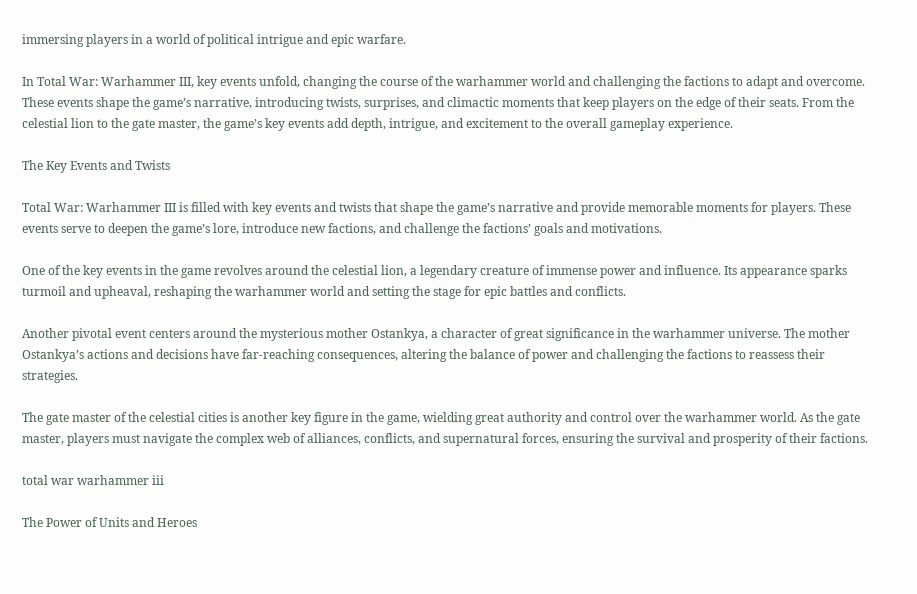immersing players in a world of political intrigue and epic warfare.

In Total War: Warhammer III, key events unfold, changing the course of the warhammer world and challenging the factions to adapt and overcome. These events shape the game’s narrative, introducing twists, surprises, and climactic moments that keep players on the edge of their seats. From the celestial lion to the gate master, the game’s key events add depth, intrigue, and excitement to the overall gameplay experience.

The Key Events and Twists

Total War: Warhammer III is filled with key events and twists that shape the game’s narrative and provide memorable moments for players. These events serve to deepen the game’s lore, introduce new factions, and challenge the factions’ goals and motivations.

One of the key events in the game revolves around the celestial lion, a legendary creature of immense power and influence. Its appearance sparks turmoil and upheaval, reshaping the warhammer world and setting the stage for epic battles and conflicts.

Another pivotal event centers around the mysterious mother Ostankya, a character of great significance in the warhammer universe. The mother Ostankya’s actions and decisions have far-reaching consequences, altering the balance of power and challenging the factions to reassess their strategies.

The gate master of the celestial cities is another key figure in the game, wielding great authority and control over the warhammer world. As the gate master, players must navigate the complex web of alliances, conflicts, and supernatural forces, ensuring the survival and prosperity of their factions.

total war warhammer iii

The Power of Units and Heroes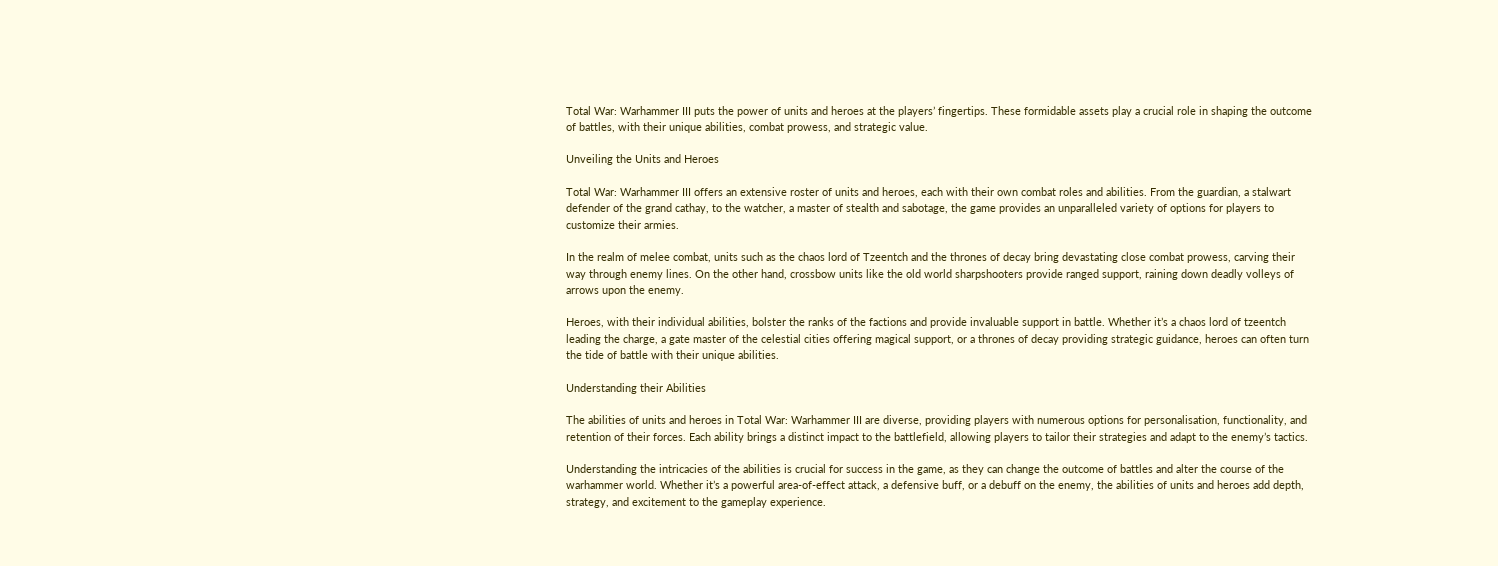Total War: Warhammer III puts the power of units and heroes at the players’ fingertips. These formidable assets play a crucial role in shaping the outcome of battles, with their unique abilities, combat prowess, and strategic value.

Unveiling the Units and Heroes

Total War: Warhammer III offers an extensive roster of units and heroes, each with their own combat roles and abilities. From the guardian, a stalwart defender of the grand cathay, to the watcher, a master of stealth and sabotage, the game provides an unparalleled variety of options for players to customize their armies.

In the realm of melee combat, units such as the chaos lord of Tzeentch and the thrones of decay bring devastating close combat prowess, carving their way through enemy lines. On the other hand, crossbow units like the old world sharpshooters provide ranged support, raining down deadly volleys of arrows upon the enemy.

Heroes, with their individual abilities, bolster the ranks of the factions and provide invaluable support in battle. Whether it’s a chaos lord of tzeentch leading the charge, a gate master of the celestial cities offering magical support, or a thrones of decay providing strategic guidance, heroes can often turn the tide of battle with their unique abilities.

Understanding their Abilities

The abilities of units and heroes in Total War: Warhammer III are diverse, providing players with numerous options for personalisation, functionality, and retention of their forces. Each ability brings a distinct impact to the battlefield, allowing players to tailor their strategies and adapt to the enemy’s tactics.

Understanding the intricacies of the abilities is crucial for success in the game, as they can change the outcome of battles and alter the course of the warhammer world. Whether it’s a powerful area-of-effect attack, a defensive buff, or a debuff on the enemy, the abilities of units and heroes add depth, strategy, and excitement to the gameplay experience.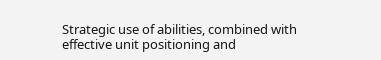Strategic use of abilities, combined with effective unit positioning and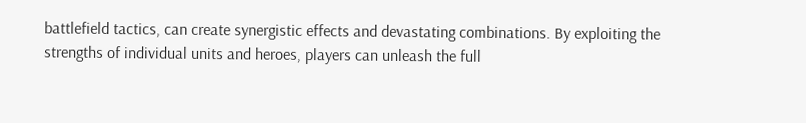battlefield tactics, can create synergistic effects and devastating combinations. By exploiting the strengths of individual units and heroes, players can unleash the full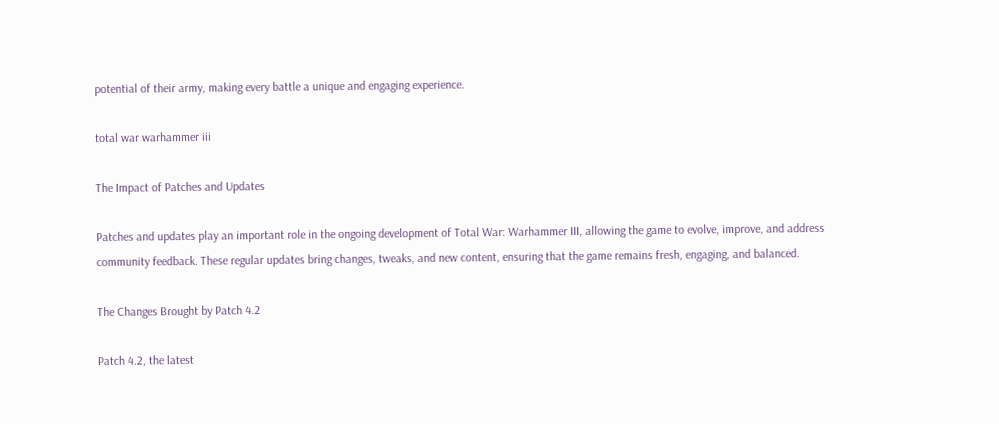potential of their army, making every battle a unique and engaging experience.

total war warhammer iii

The Impact of Patches and Updates

Patches and updates play an important role in the ongoing development of Total War: Warhammer III, allowing the game to evolve, improve, and address community feedback. These regular updates bring changes, tweaks, and new content, ensuring that the game remains fresh, engaging, and balanced.

The Changes Brought by Patch 4.2

Patch 4.2, the latest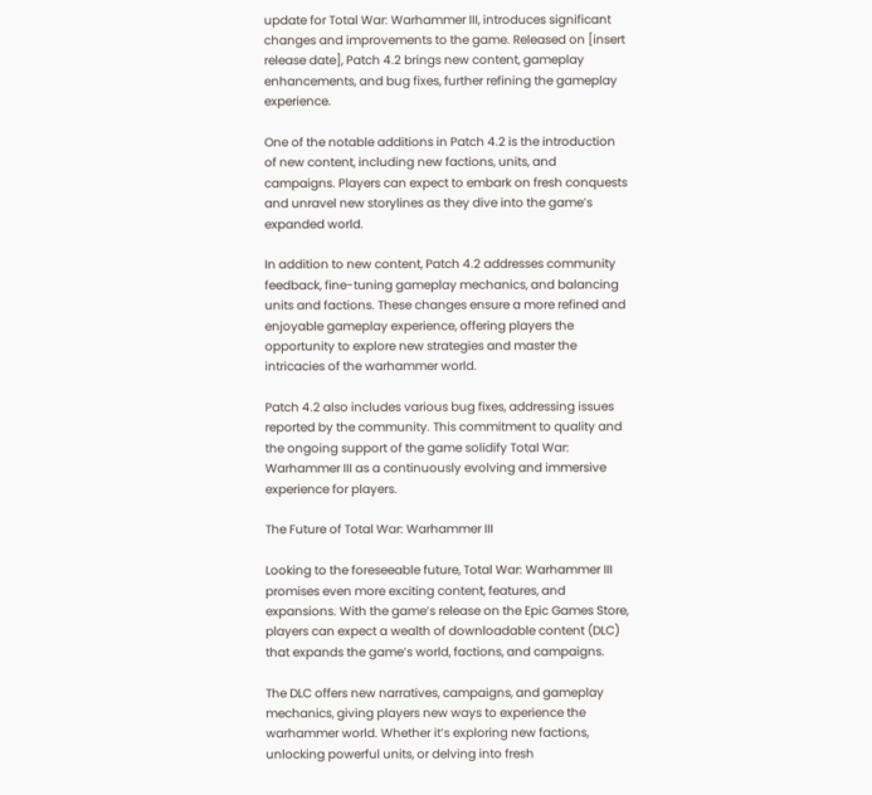update for Total War: Warhammer III, introduces significant changes and improvements to the game. Released on [insert release date], Patch 4.2 brings new content, gameplay enhancements, and bug fixes, further refining the gameplay experience.

One of the notable additions in Patch 4.2 is the introduction of new content, including new factions, units, and campaigns. Players can expect to embark on fresh conquests and unravel new storylines as they dive into the game’s expanded world.

In addition to new content, Patch 4.2 addresses community feedback, fine-tuning gameplay mechanics, and balancing units and factions. These changes ensure a more refined and enjoyable gameplay experience, offering players the opportunity to explore new strategies and master the intricacies of the warhammer world.

Patch 4.2 also includes various bug fixes, addressing issues reported by the community. This commitment to quality and the ongoing support of the game solidify Total War: Warhammer III as a continuously evolving and immersive experience for players.

The Future of Total War: Warhammer III

Looking to the foreseeable future, Total War: Warhammer III promises even more exciting content, features, and expansions. With the game’s release on the Epic Games Store, players can expect a wealth of downloadable content (DLC) that expands the game’s world, factions, and campaigns.

The DLC offers new narratives, campaigns, and gameplay mechanics, giving players new ways to experience the warhammer world. Whether it’s exploring new factions, unlocking powerful units, or delving into fresh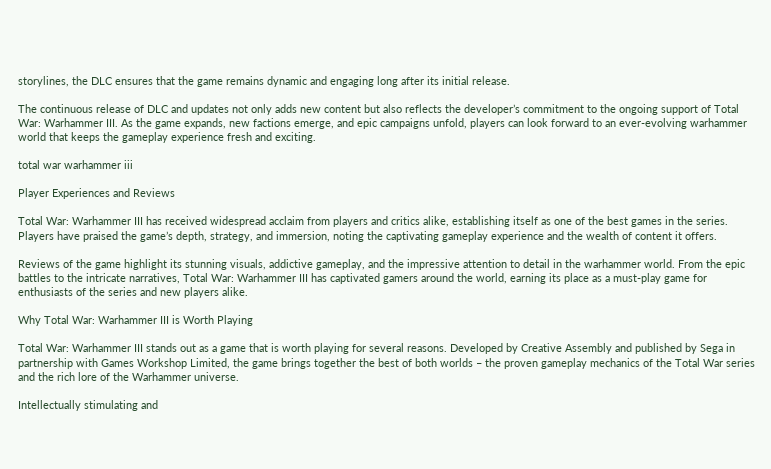storylines, the DLC ensures that the game remains dynamic and engaging long after its initial release.

The continuous release of DLC and updates not only adds new content but also reflects the developer’s commitment to the ongoing support of Total War: Warhammer III. As the game expands, new factions emerge, and epic campaigns unfold, players can look forward to an ever-evolving warhammer world that keeps the gameplay experience fresh and exciting.

total war warhammer iii

Player Experiences and Reviews

Total War: Warhammer III has received widespread acclaim from players and critics alike, establishing itself as one of the best games in the series. Players have praised the game’s depth, strategy, and immersion, noting the captivating gameplay experience and the wealth of content it offers.

Reviews of the game highlight its stunning visuals, addictive gameplay, and the impressive attention to detail in the warhammer world. From the epic battles to the intricate narratives, Total War: Warhammer III has captivated gamers around the world, earning its place as a must-play game for enthusiasts of the series and new players alike.

Why Total War: Warhammer III is Worth Playing

Total War: Warhammer III stands out as a game that is worth playing for several reasons. Developed by Creative Assembly and published by Sega in partnership with Games Workshop Limited, the game brings together the best of both worlds – the proven gameplay mechanics of the Total War series and the rich lore of the Warhammer universe.

Intellectually stimulating and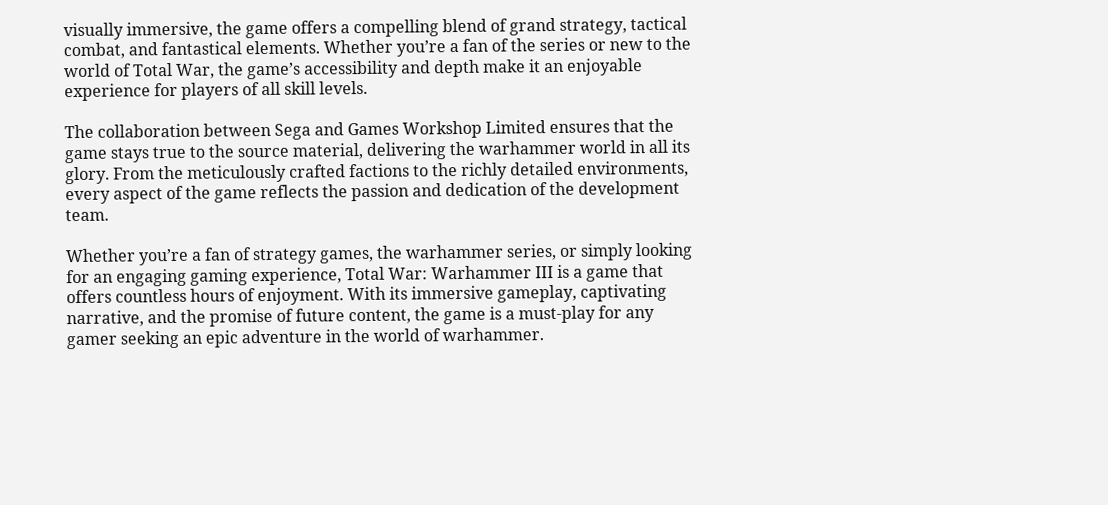visually immersive, the game offers a compelling blend of grand strategy, tactical combat, and fantastical elements. Whether you’re a fan of the series or new to the world of Total War, the game’s accessibility and depth make it an enjoyable experience for players of all skill levels.

The collaboration between Sega and Games Workshop Limited ensures that the game stays true to the source material, delivering the warhammer world in all its glory. From the meticulously crafted factions to the richly detailed environments, every aspect of the game reflects the passion and dedication of the development team.

Whether you’re a fan of strategy games, the warhammer series, or simply looking for an engaging gaming experience, Total War: Warhammer III is a game that offers countless hours of enjoyment. With its immersive gameplay, captivating narrative, and the promise of future content, the game is a must-play for any gamer seeking an epic adventure in the world of warhammer.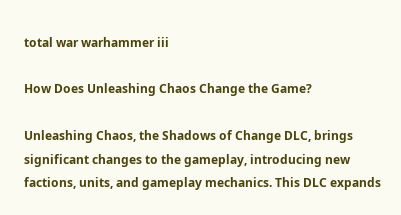total war warhammer iii

How Does Unleashing Chaos Change the Game?

Unleashing Chaos, the Shadows of Change DLC, brings significant changes to the gameplay, introducing new factions, units, and gameplay mechanics. This DLC expands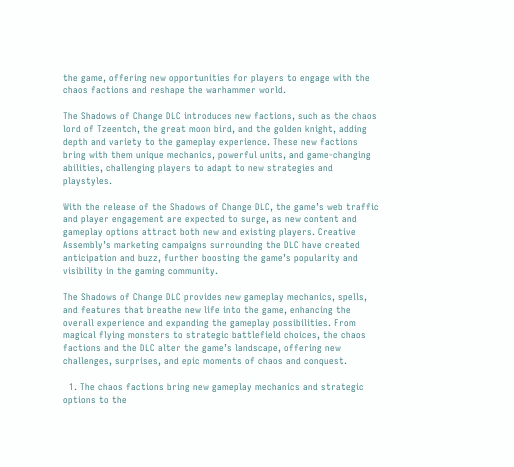the game, offering new opportunities for players to engage with the chaos factions and reshape the warhammer world.

The Shadows of Change DLC introduces new factions, such as the chaos lord of Tzeentch, the great moon bird, and the golden knight, adding depth and variety to the gameplay experience. These new factions bring with them unique mechanics, powerful units, and game-changing abilities, challenging players to adapt to new strategies and playstyles.

With the release of the Shadows of Change DLC, the game’s web traffic and player engagement are expected to surge, as new content and gameplay options attract both new and existing players. Creative Assembly’s marketing campaigns surrounding the DLC have created anticipation and buzz, further boosting the game’s popularity and visibility in the gaming community.

The Shadows of Change DLC provides new gameplay mechanics, spells, and features that breathe new life into the game, enhancing the overall experience and expanding the gameplay possibilities. From magical flying monsters to strategic battlefield choices, the chaos factions and the DLC alter the game’s landscape, offering new challenges, surprises, and epic moments of chaos and conquest.

  1. The chaos factions bring new gameplay mechanics and strategic options to the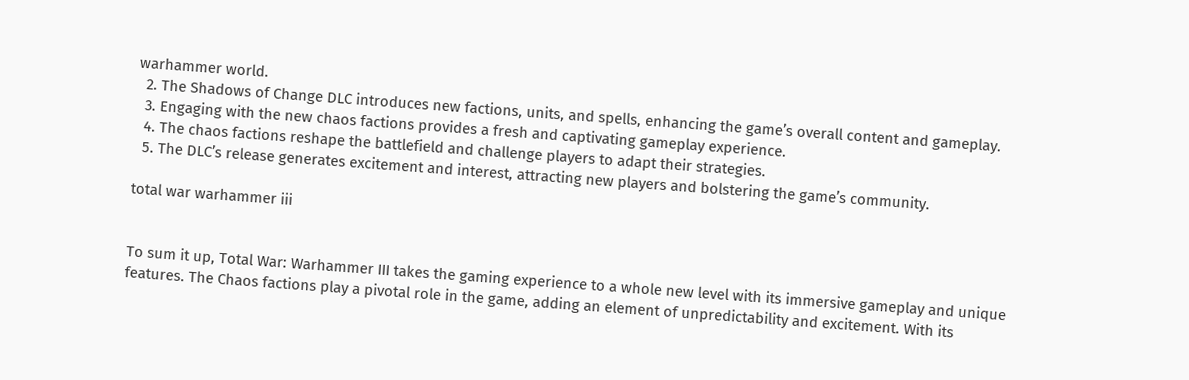warhammer world.
  2. The Shadows of Change DLC introduces new factions, units, and spells, enhancing the game’s overall content and gameplay.
  3. Engaging with the new chaos factions provides a fresh and captivating gameplay experience.
  4. The chaos factions reshape the battlefield and challenge players to adapt their strategies.
  5. The DLC’s release generates excitement and interest, attracting new players and bolstering the game’s community.

total war warhammer iii


To sum it up, Total War: Warhammer III takes the gaming experience to a whole new level with its immersive gameplay and unique features. The Chaos factions play a pivotal role in the game, adding an element of unpredictability and excitement. With its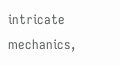intricate mechanics,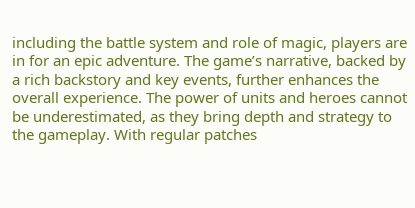including the battle system and role of magic, players are in for an epic adventure. The game’s narrative, backed by a rich backstory and key events, further enhances the overall experience. The power of units and heroes cannot be underestimated, as they bring depth and strategy to the gameplay. With regular patches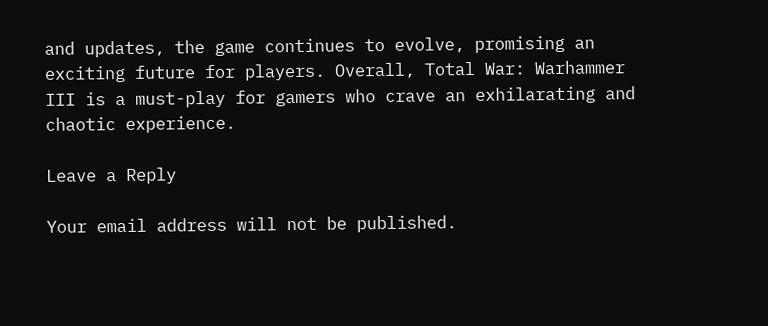and updates, the game continues to evolve, promising an exciting future for players. Overall, Total War: Warhammer III is a must-play for gamers who crave an exhilarating and chaotic experience.

Leave a Reply

Your email address will not be published.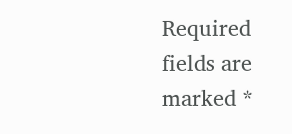Required fields are marked *